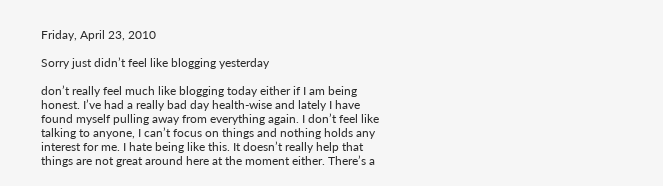Friday, April 23, 2010

Sorry just didn’t feel like blogging yesterday

don’t really feel much like blogging today either if I am being honest. I’ve had a really bad day health-wise and lately I have found myself pulling away from everything again. I don’t feel like talking to anyone, I can’t focus on things and nothing holds any interest for me. I hate being like this. It doesn’t really help that things are not great around here at the moment either. There’s a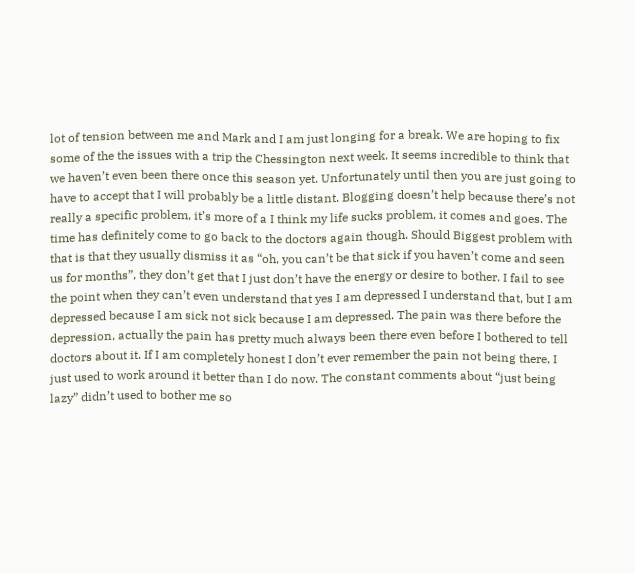lot of tension between me and Mark and I am just longing for a break. We are hoping to fix some of the the issues with a trip the Chessington next week. It seems incredible to think that we haven’t even been there once this season yet. Unfortunately until then you are just going to have to accept that I will probably be a little distant. Blogging doesn’t help because there’s not really a specific problem, it’s more of a I think my life sucks problem, it comes and goes. The time has definitely come to go back to the doctors again though. Should Biggest problem with that is that they usually dismiss it as “oh, you can’t be that sick if you haven’t come and seen us for months”, they don’t get that I just don’t have the energy or desire to bother. I fail to see the point when they can’t even understand that yes I am depressed I understand that, but I am depressed because I am sick not sick because I am depressed. The pain was there before the depression, actually the pain has pretty much always been there even before I bothered to tell doctors about it. If I am completely honest I don’t ever remember the pain not being there, I just used to work around it better than I do now. The constant comments about “just being lazy” didn’t used to bother me so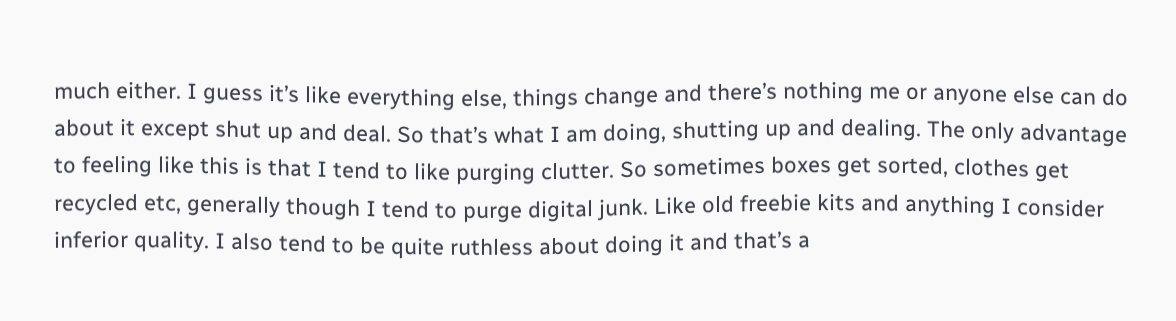much either. I guess it’s like everything else, things change and there’s nothing me or anyone else can do about it except shut up and deal. So that’s what I am doing, shutting up and dealing. The only advantage to feeling like this is that I tend to like purging clutter. So sometimes boxes get sorted, clothes get recycled etc, generally though I tend to purge digital junk. Like old freebie kits and anything I consider inferior quality. I also tend to be quite ruthless about doing it and that’s a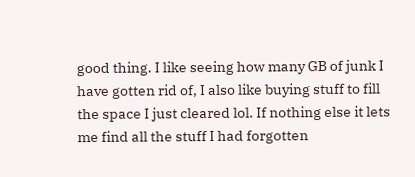good thing. I like seeing how many GB of junk I have gotten rid of, I also like buying stuff to fill the space I just cleared lol. If nothing else it lets me find all the stuff I had forgotten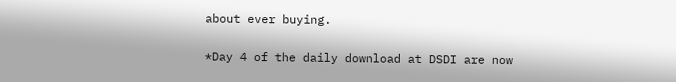about ever buying.

*Day 4 of the daily download at DSDI are now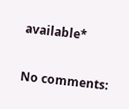available*

No comments: